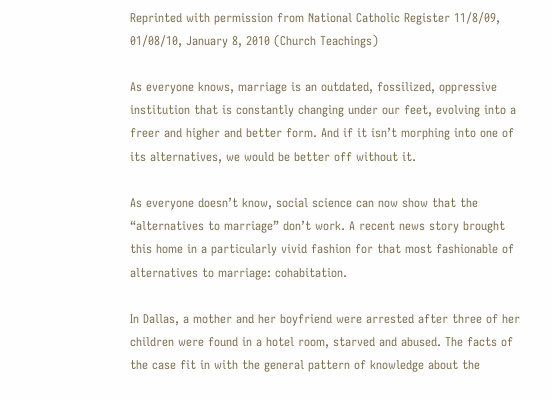Reprinted with permission from National Catholic Register 11/8/09, 01/08/10, January 8, 2010 (Church Teachings)

As everyone knows, marriage is an outdated, fossilized, oppressive institution that is constantly changing under our feet, evolving into a freer and higher and better form. And if it isn’t morphing into one of its alternatives, we would be better off without it.

As everyone doesn’t know, social science can now show that the “alternatives to marriage” don’t work. A recent news story brought this home in a particularly vivid fashion for that most fashionable of alternatives to marriage: cohabitation.

In Dallas, a mother and her boyfriend were arrested after three of her children were found in a hotel room, starved and abused. The facts of the case fit in with the general pattern of knowledge about the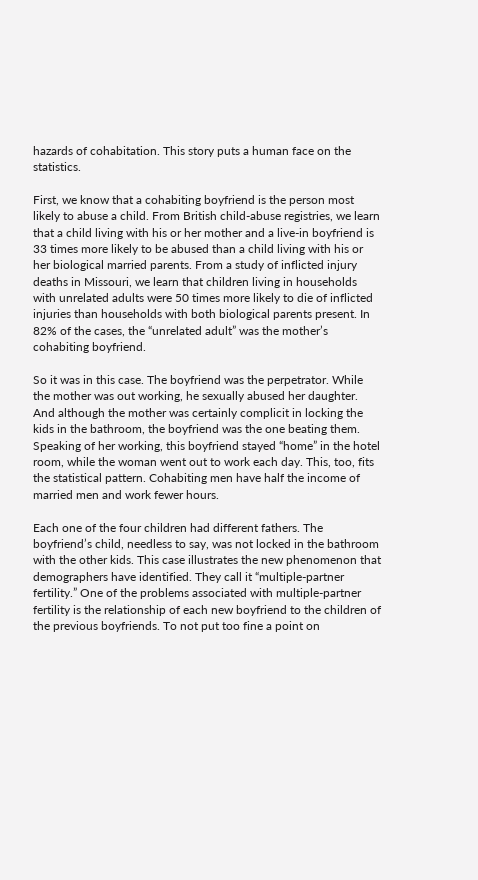hazards of cohabitation. This story puts a human face on the statistics.

First, we know that a cohabiting boyfriend is the person most likely to abuse a child. From British child-abuse registries, we learn that a child living with his or her mother and a live-in boyfriend is 33 times more likely to be abused than a child living with his or her biological married parents. From a study of inflicted injury deaths in Missouri, we learn that children living in households with unrelated adults were 50 times more likely to die of inflicted injuries than households with both biological parents present. In 82% of the cases, the “unrelated adult” was the mother’s cohabiting boyfriend.

So it was in this case. The boyfriend was the perpetrator. While the mother was out working, he sexually abused her daughter. And although the mother was certainly complicit in locking the kids in the bathroom, the boyfriend was the one beating them. Speaking of her working, this boyfriend stayed “home” in the hotel room, while the woman went out to work each day. This, too, fits the statistical pattern. Cohabiting men have half the income of married men and work fewer hours.

Each one of the four children had different fathers. The boyfriend’s child, needless to say, was not locked in the bathroom with the other kids. This case illustrates the new phenomenon that demographers have identified. They call it “multiple-partner fertility.” One of the problems associated with multiple-partner fertility is the relationship of each new boyfriend to the children of the previous boyfriends. To not put too fine a point on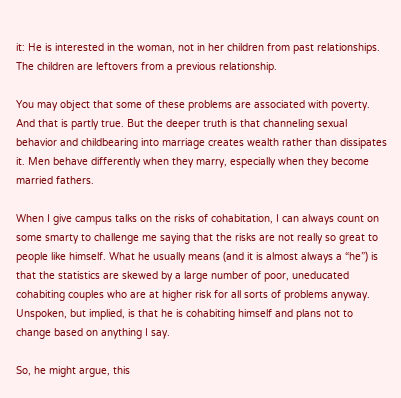it: He is interested in the woman, not in her children from past relationships. The children are leftovers from a previous relationship.

You may object that some of these problems are associated with poverty. And that is partly true. But the deeper truth is that channeling sexual behavior and childbearing into marriage creates wealth rather than dissipates it. Men behave differently when they marry, especially when they become married fathers.

When I give campus talks on the risks of cohabitation, I can always count on some smarty to challenge me saying that the risks are not really so great to people like himself. What he usually means (and it is almost always a “he”) is that the statistics are skewed by a large number of poor, uneducated cohabiting couples who are at higher risk for all sorts of problems anyway. Unspoken, but implied, is that he is cohabiting himself and plans not to change based on anything I say.

So, he might argue, this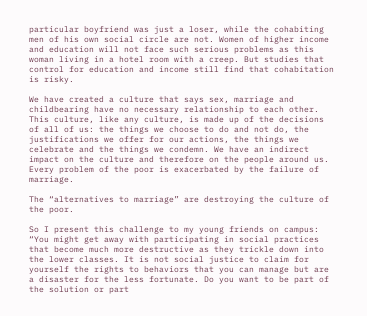particular boyfriend was just a loser, while the cohabiting men of his own social circle are not. Women of higher income and education will not face such serious problems as this woman living in a hotel room with a creep. But studies that control for education and income still find that cohabitation is risky.

We have created a culture that says sex, marriage and childbearing have no necessary relationship to each other. This culture, like any culture, is made up of the decisions of all of us: the things we choose to do and not do, the justifications we offer for our actions, the things we celebrate and the things we condemn. We have an indirect impact on the culture and therefore on the people around us. Every problem of the poor is exacerbated by the failure of marriage.

The “alternatives to marriage” are destroying the culture of the poor.

So I present this challenge to my young friends on campus: “You might get away with participating in social practices that become much more destructive as they trickle down into the lower classes. It is not social justice to claim for yourself the rights to behaviors that you can manage but are a disaster for the less fortunate. Do you want to be part of the solution or part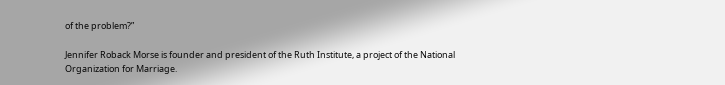of the problem?”

Jennifer Roback Morse is founder and president of the Ruth Institute, a project of the National Organization for Marriage.